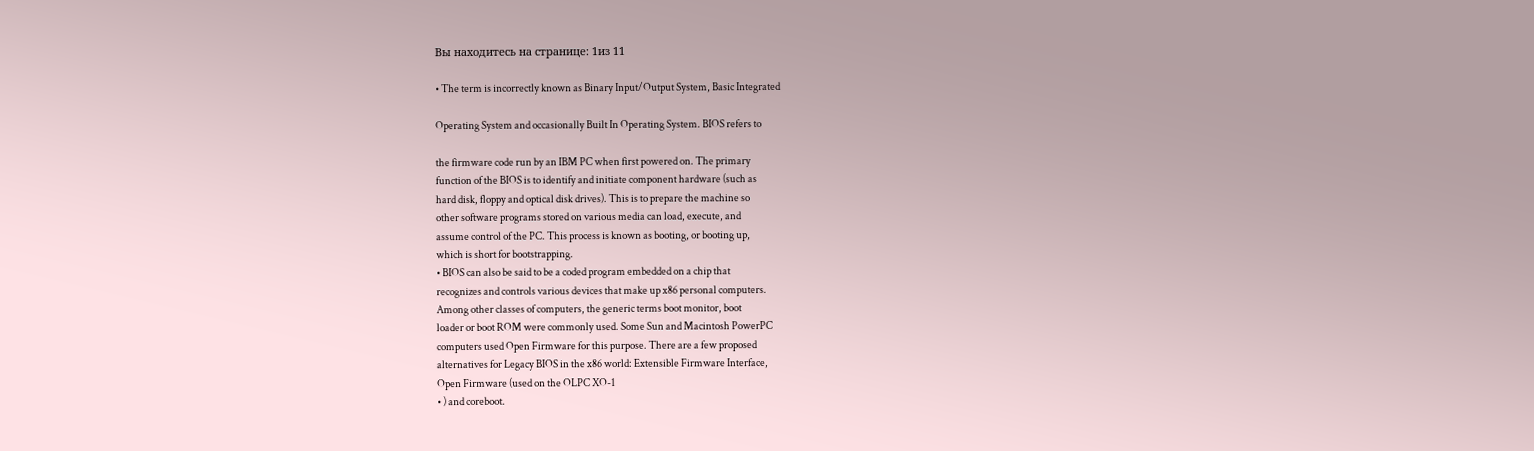Вы находитесь на странице: 1из 11

• The term is incorrectly known as Binary Input/Output System, Basic Integrated

Operating System and occasionally Built In Operating System. BIOS refers to

the firmware code run by an IBM PC when first powered on. The primary
function of the BIOS is to identify and initiate component hardware (such as
hard disk, floppy and optical disk drives). This is to prepare the machine so
other software programs stored on various media can load, execute, and
assume control of the PC. This process is known as booting, or booting up,
which is short for bootstrapping.
• BIOS can also be said to be a coded program embedded on a chip that
recognizes and controls various devices that make up x86 personal computers.
Among other classes of computers, the generic terms boot monitor, boot
loader or boot ROM were commonly used. Some Sun and Macintosh PowerPC
computers used Open Firmware for this purpose. There are a few proposed
alternatives for Legacy BIOS in the x86 world: Extensible Firmware Interface,
Open Firmware (used on the OLPC XO-1
• ) and coreboot.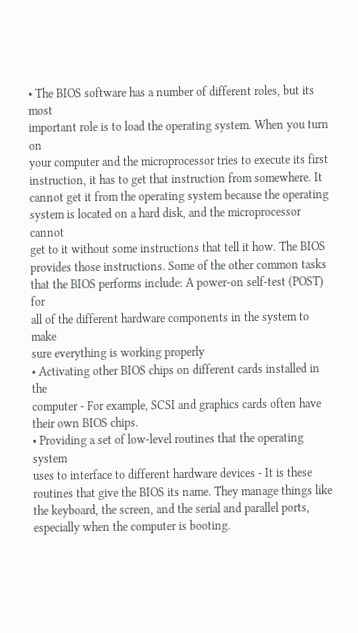• The BIOS software has a number of different roles, but its most
important role is to load the operating system. When you turn on
your computer and the microprocessor tries to execute its first
instruction, it has to get that instruction from somewhere. It
cannot get it from the operating system because the operating
system is located on a hard disk, and the microprocessor cannot
get to it without some instructions that tell it how. The BIOS
provides those instructions. Some of the other common tasks
that the BIOS performs include: A power-on self-test (POST) for
all of the different hardware components in the system to make
sure everything is working properly
• Activating other BIOS chips on different cards installed in the
computer - For example, SCSI and graphics cards often have
their own BIOS chips.
• Providing a set of low-level routines that the operating system
uses to interface to different hardware devices - It is these
routines that give the BIOS its name. They manage things like
the keyboard, the screen, and the serial and parallel ports,
especially when the computer is booting.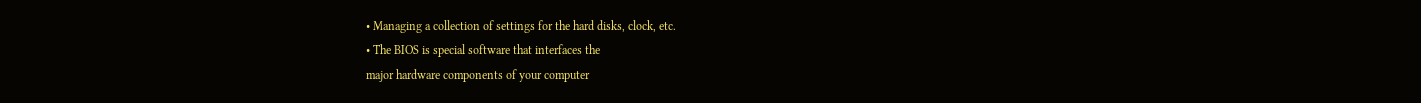• Managing a collection of settings for the hard disks, clock, etc.
• The BIOS is special software that interfaces the
major hardware components of your computer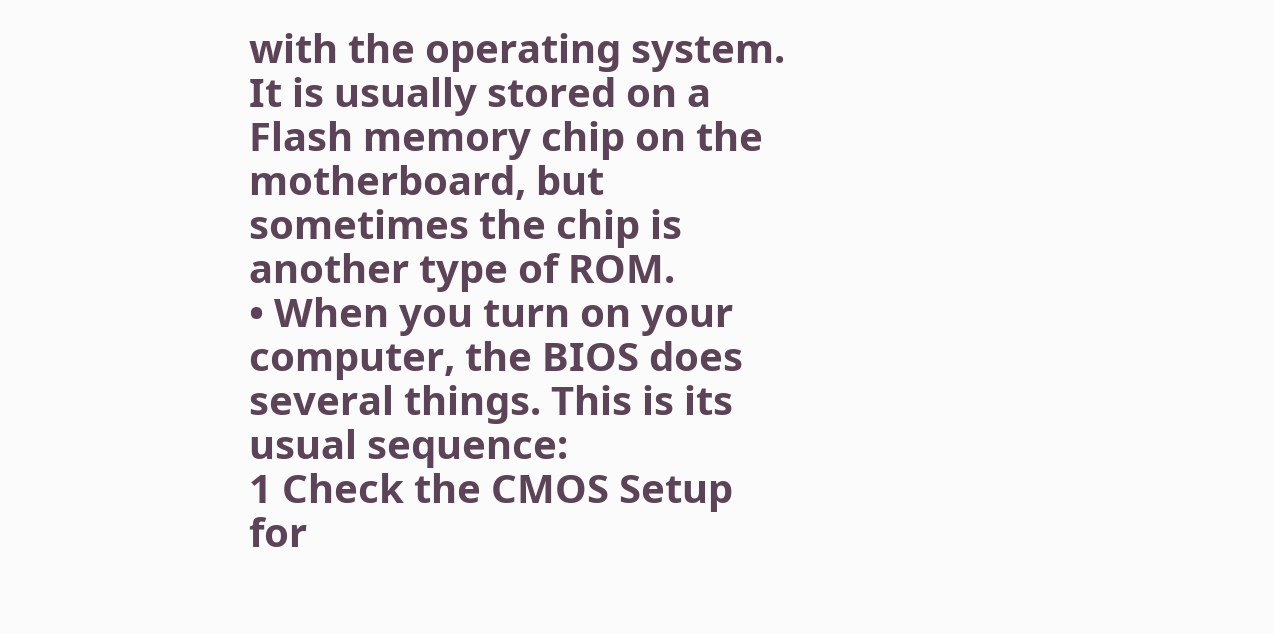with the operating system. It is usually stored on a
Flash memory chip on the motherboard, but
sometimes the chip is another type of ROM.
• When you turn on your computer, the BIOS does
several things. This is its usual sequence:
1 Check the CMOS Setup for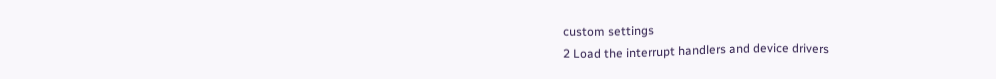custom settings
2 Load the interrupt handlers and device drivers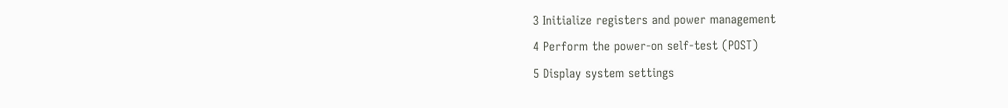3 Initialize registers and power management
4 Perform the power-on self-test (POST)
5 Display system settings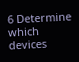6 Determine which devices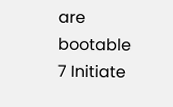are bootable
7 Initiate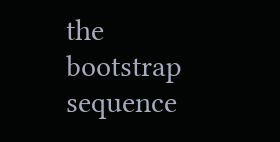the bootstrap sequence